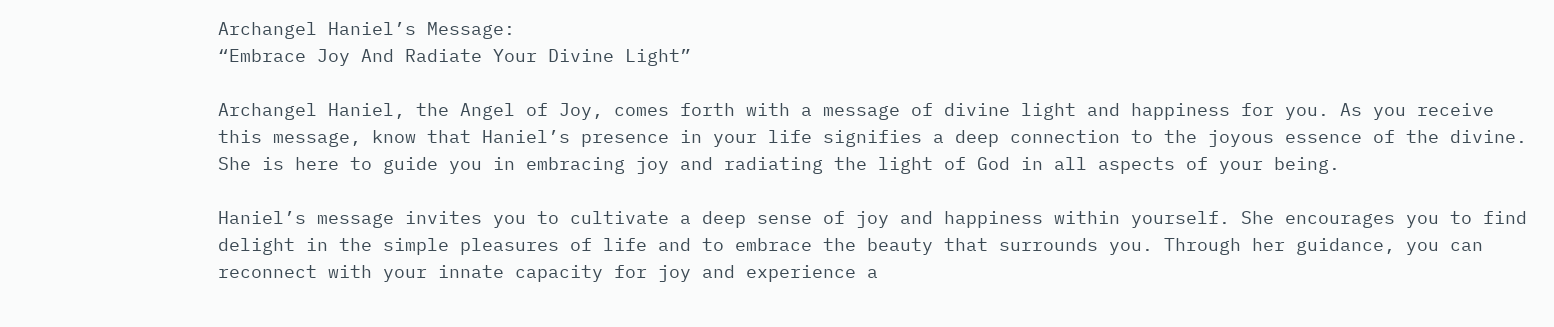Archangel Haniel’s Message:
“Embrace Joy And Radiate Your Divine Light”

Archangel Haniel, the Angel of Joy, comes forth with a message of divine light and happiness for you. As you receive this message, know that Haniel’s presence in your life signifies a deep connection to the joyous essence of the divine. She is here to guide you in embracing joy and radiating the light of God in all aspects of your being.

Haniel’s message invites you to cultivate a deep sense of joy and happiness within yourself. She encourages you to find delight in the simple pleasures of life and to embrace the beauty that surrounds you. Through her guidance, you can reconnect with your innate capacity for joy and experience a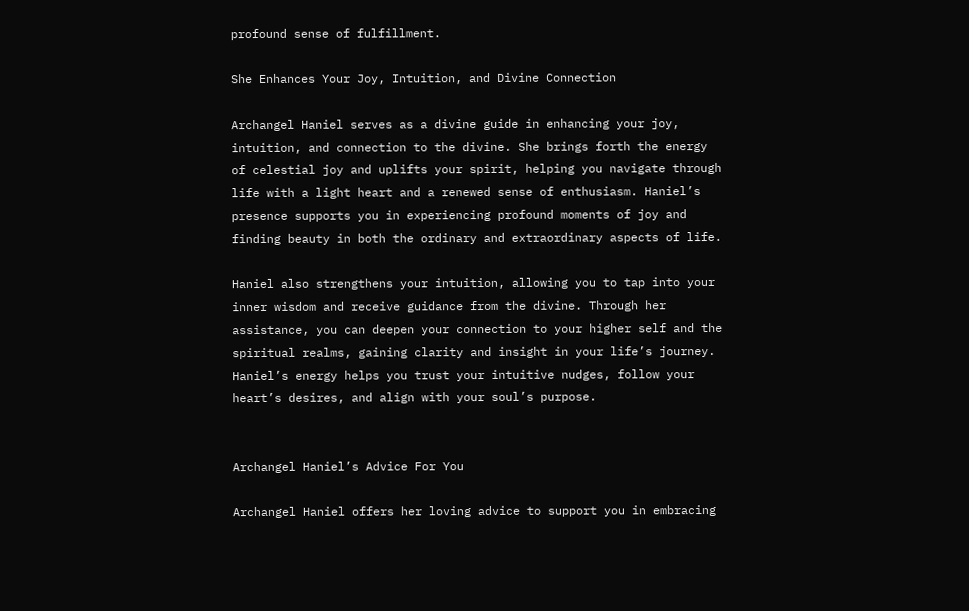profound sense of fulfillment.

She Enhances Your Joy, Intuition, and Divine Connection

Archangel Haniel serves as a divine guide in enhancing your joy, intuition, and connection to the divine. She brings forth the energy of celestial joy and uplifts your spirit, helping you navigate through life with a light heart and a renewed sense of enthusiasm. Haniel’s presence supports you in experiencing profound moments of joy and finding beauty in both the ordinary and extraordinary aspects of life.

Haniel also strengthens your intuition, allowing you to tap into your inner wisdom and receive guidance from the divine. Through her assistance, you can deepen your connection to your higher self and the spiritual realms, gaining clarity and insight in your life’s journey. Haniel’s energy helps you trust your intuitive nudges, follow your heart’s desires, and align with your soul’s purpose.


Archangel Haniel’s Advice For You

Archangel Haniel offers her loving advice to support you in embracing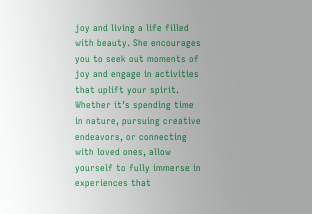joy and living a life filled with beauty. She encourages you to seek out moments of joy and engage in activities that uplift your spirit. Whether it’s spending time in nature, pursuing creative endeavors, or connecting with loved ones, allow yourself to fully immerse in experiences that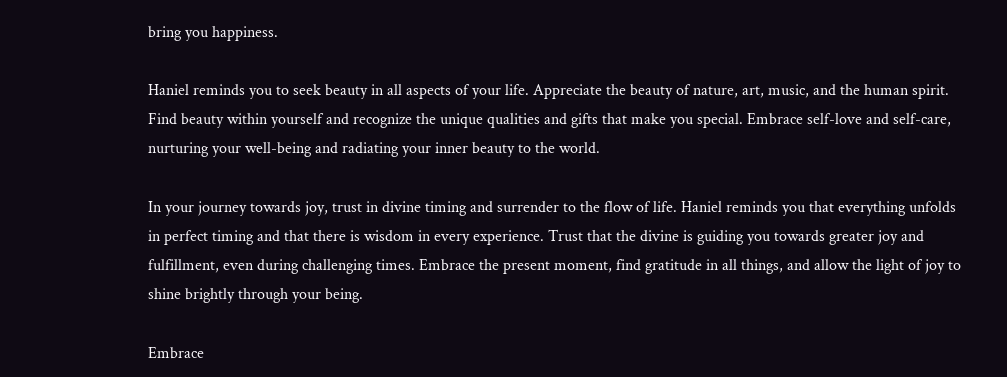bring you happiness.

Haniel reminds you to seek beauty in all aspects of your life. Appreciate the beauty of nature, art, music, and the human spirit. Find beauty within yourself and recognize the unique qualities and gifts that make you special. Embrace self-love and self-care, nurturing your well-being and radiating your inner beauty to the world.

In your journey towards joy, trust in divine timing and surrender to the flow of life. Haniel reminds you that everything unfolds in perfect timing and that there is wisdom in every experience. Trust that the divine is guiding you towards greater joy and fulfillment, even during challenging times. Embrace the present moment, find gratitude in all things, and allow the light of joy to shine brightly through your being.

Embrace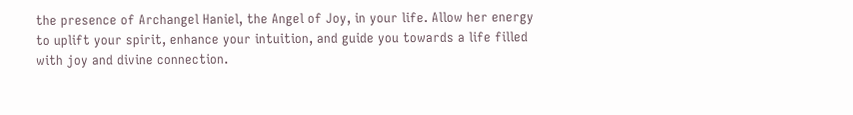the presence of Archangel Haniel, the Angel of Joy, in your life. Allow her energy to uplift your spirit, enhance your intuition, and guide you towards a life filled with joy and divine connection.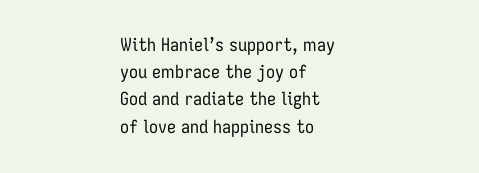With Haniel’s support, may you embrace the joy of God and radiate the light of love and happiness to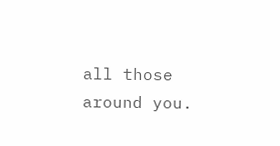all those around you.